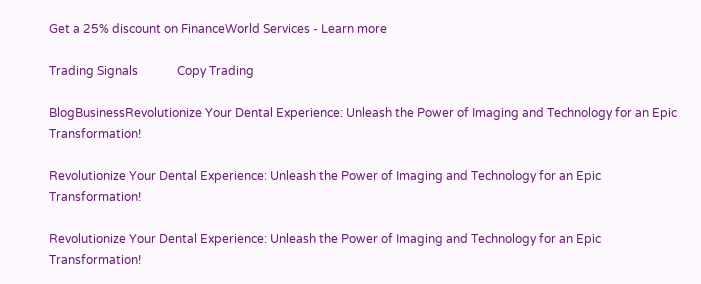Get a 25% discount on FinanceWorld Services - Learn more

Trading Signals             Copy Trading

BlogBusinessRevolutionize Your Dental Experience: Unleash the Power of Imaging and Technology for an Epic Transformation!

Revolutionize Your Dental Experience: Unleash the Power of Imaging and Technology for an Epic Transformation!

Revolutionize Your Dental Experience: Unleash the Power of Imaging and Technology for an Epic Transformation!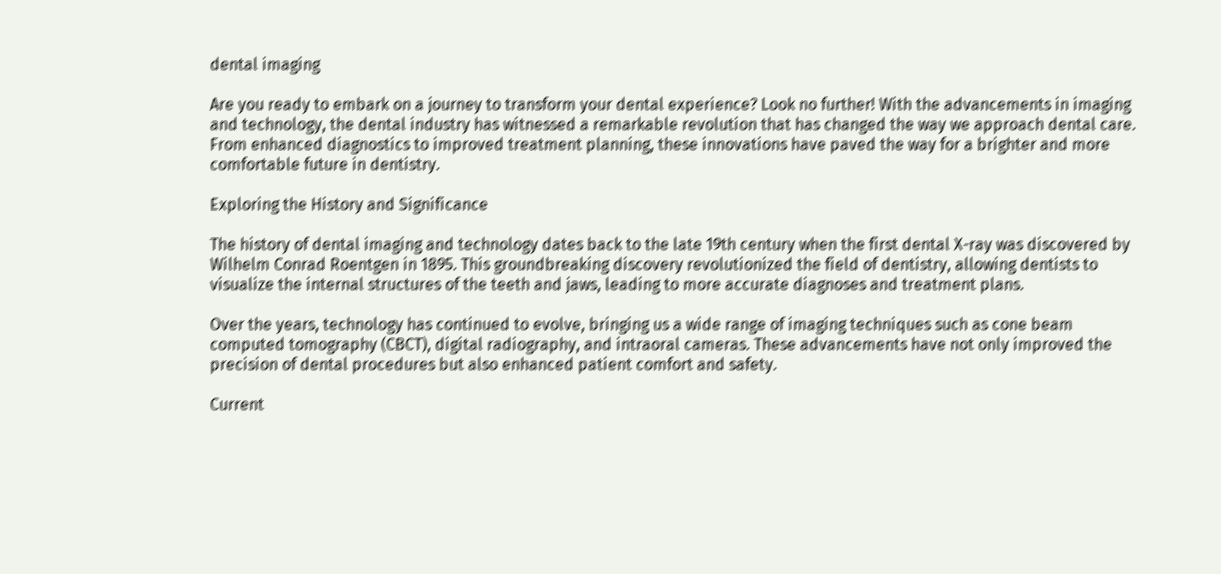dental imaging

Are you ready to embark on a journey to transform your dental experience? Look no further! With the advancements in imaging and technology, the dental industry has witnessed a remarkable revolution that has changed the way we approach dental care. From enhanced diagnostics to improved treatment planning, these innovations have paved the way for a brighter and more comfortable future in dentistry.

Exploring the History and Significance

The history of dental imaging and technology dates back to the late 19th century when the first dental X-ray was discovered by Wilhelm Conrad Roentgen in 1895. This groundbreaking discovery revolutionized the field of dentistry, allowing dentists to visualize the internal structures of the teeth and jaws, leading to more accurate diagnoses and treatment plans.

Over the years, technology has continued to evolve, bringing us a wide range of imaging techniques such as cone beam computed tomography (CBCT), digital radiography, and intraoral cameras. These advancements have not only improved the precision of dental procedures but also enhanced patient comfort and safety.

Current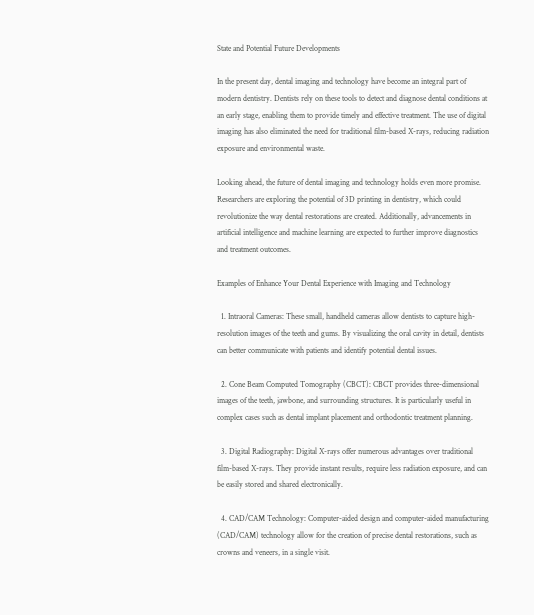State and Potential Future Developments

In the present day, dental imaging and technology have become an integral part of modern dentistry. Dentists rely on these tools to detect and diagnose dental conditions at an early stage, enabling them to provide timely and effective treatment. The use of digital imaging has also eliminated the need for traditional film-based X-rays, reducing radiation exposure and environmental waste.

Looking ahead, the future of dental imaging and technology holds even more promise. Researchers are exploring the potential of 3D printing in dentistry, which could revolutionize the way dental restorations are created. Additionally, advancements in artificial intelligence and machine learning are expected to further improve diagnostics and treatment outcomes.

Examples of Enhance Your Dental Experience with Imaging and Technology

  1. Intraoral Cameras: These small, handheld cameras allow dentists to capture high-resolution images of the teeth and gums. By visualizing the oral cavity in detail, dentists can better communicate with patients and identify potential dental issues.

  2. Cone Beam Computed Tomography (CBCT): CBCT provides three-dimensional images of the teeth, jawbone, and surrounding structures. It is particularly useful in complex cases such as dental implant placement and orthodontic treatment planning.

  3. Digital Radiography: Digital X-rays offer numerous advantages over traditional film-based X-rays. They provide instant results, require less radiation exposure, and can be easily stored and shared electronically.

  4. CAD/CAM Technology: Computer-aided design and computer-aided manufacturing (CAD/CAM) technology allow for the creation of precise dental restorations, such as crowns and veneers, in a single visit.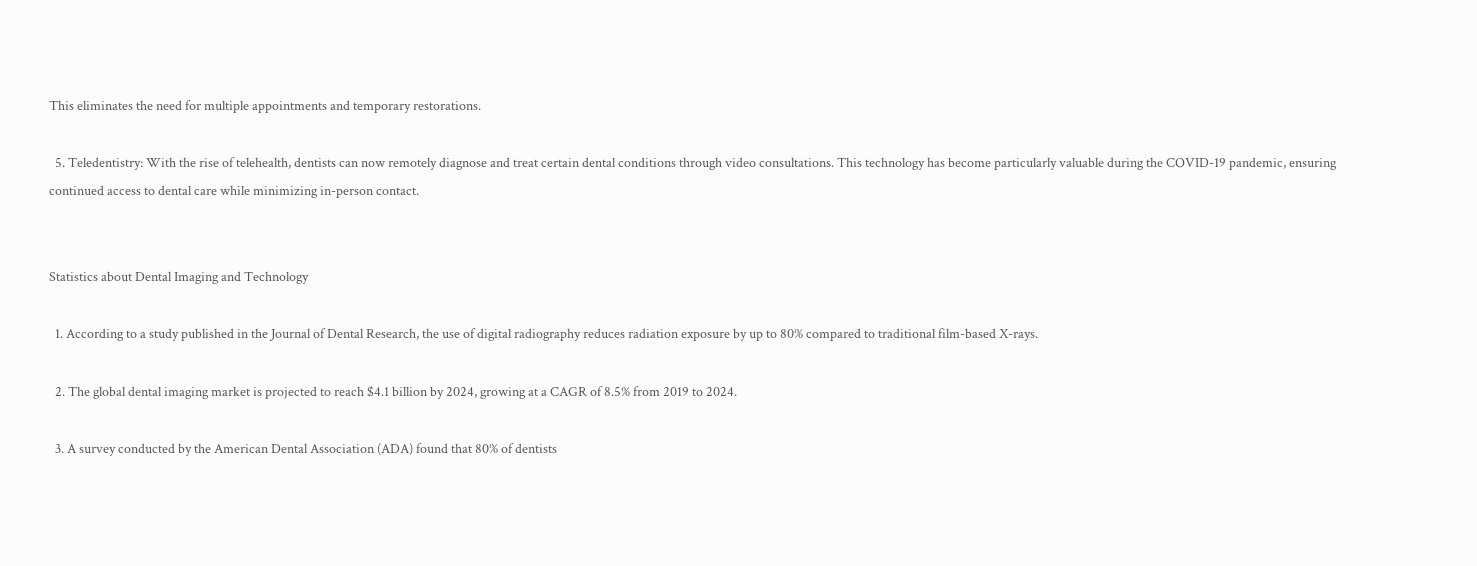This eliminates the need for multiple appointments and temporary restorations.

  5. Teledentistry: With the rise of telehealth, dentists can now remotely diagnose and treat certain dental conditions through video consultations. This technology has become particularly valuable during the COVID-19 pandemic, ensuring continued access to dental care while minimizing in-person contact.


Statistics about Dental Imaging and Technology

  1. According to a study published in the Journal of Dental Research, the use of digital radiography reduces radiation exposure by up to 80% compared to traditional film-based X-rays.

  2. The global dental imaging market is projected to reach $4.1 billion by 2024, growing at a CAGR of 8.5% from 2019 to 2024.

  3. A survey conducted by the American Dental Association (ADA) found that 80% of dentists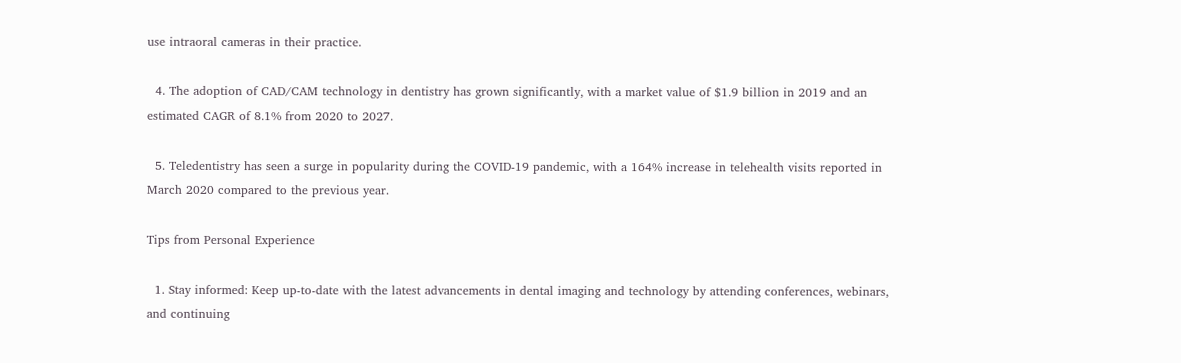use intraoral cameras in their practice.

  4. The adoption of CAD/CAM technology in dentistry has grown significantly, with a market value of $1.9 billion in 2019 and an estimated CAGR of 8.1% from 2020 to 2027.

  5. Teledentistry has seen a surge in popularity during the COVID-19 pandemic, with a 164% increase in telehealth visits reported in March 2020 compared to the previous year.

Tips from Personal Experience

  1. Stay informed: Keep up-to-date with the latest advancements in dental imaging and technology by attending conferences, webinars, and continuing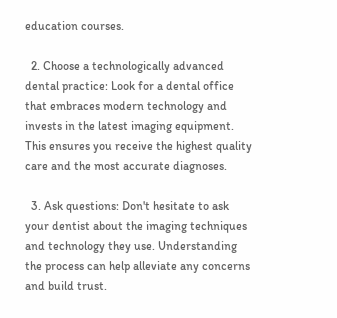education courses.

  2. Choose a technologically advanced dental practice: Look for a dental office that embraces modern technology and invests in the latest imaging equipment. This ensures you receive the highest quality care and the most accurate diagnoses.

  3. Ask questions: Don't hesitate to ask your dentist about the imaging techniques and technology they use. Understanding the process can help alleviate any concerns and build trust.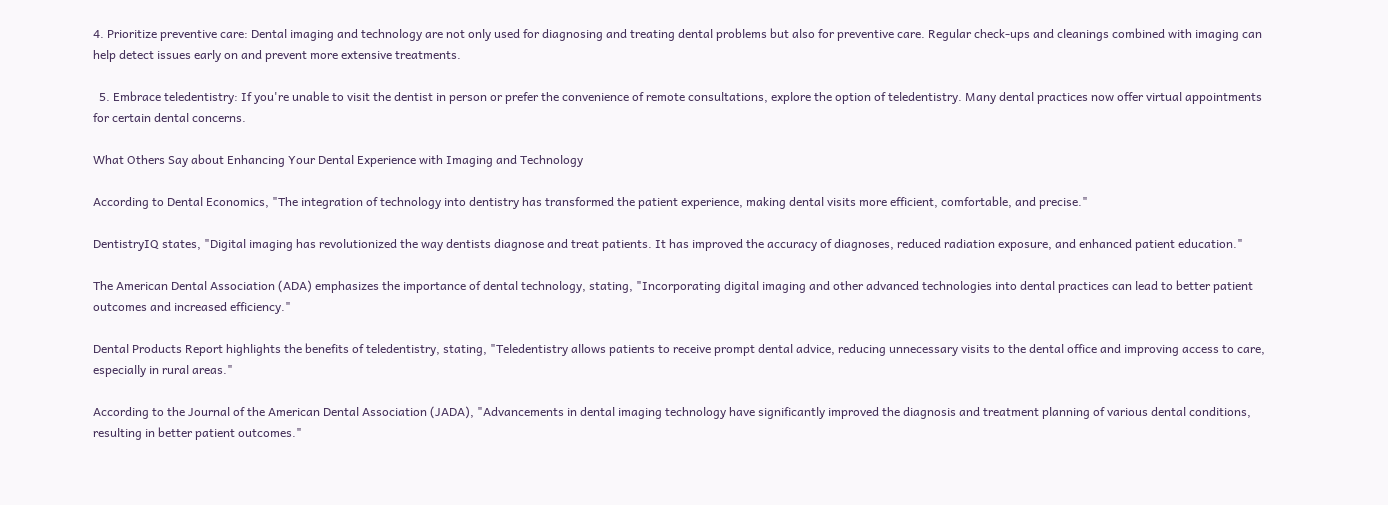4. Prioritize preventive care: Dental imaging and technology are not only used for diagnosing and treating dental problems but also for preventive care. Regular check-ups and cleanings combined with imaging can help detect issues early on and prevent more extensive treatments.

  5. Embrace teledentistry: If you're unable to visit the dentist in person or prefer the convenience of remote consultations, explore the option of teledentistry. Many dental practices now offer virtual appointments for certain dental concerns.

What Others Say about Enhancing Your Dental Experience with Imaging and Technology

According to Dental Economics, "The integration of technology into dentistry has transformed the patient experience, making dental visits more efficient, comfortable, and precise."

DentistryIQ states, "Digital imaging has revolutionized the way dentists diagnose and treat patients. It has improved the accuracy of diagnoses, reduced radiation exposure, and enhanced patient education."

The American Dental Association (ADA) emphasizes the importance of dental technology, stating, "Incorporating digital imaging and other advanced technologies into dental practices can lead to better patient outcomes and increased efficiency."

Dental Products Report highlights the benefits of teledentistry, stating, "Teledentistry allows patients to receive prompt dental advice, reducing unnecessary visits to the dental office and improving access to care, especially in rural areas."

According to the Journal of the American Dental Association (JADA), "Advancements in dental imaging technology have significantly improved the diagnosis and treatment planning of various dental conditions, resulting in better patient outcomes."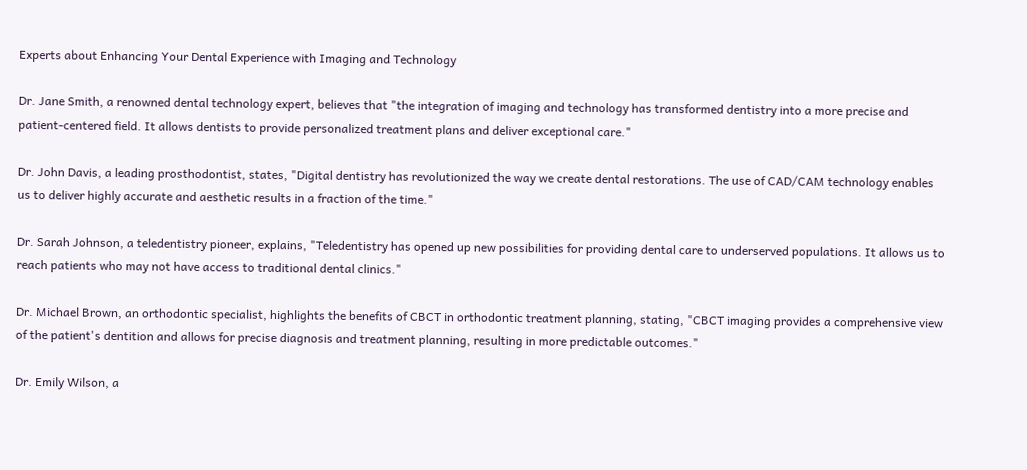Experts about Enhancing Your Dental Experience with Imaging and Technology

Dr. Jane Smith, a renowned dental technology expert, believes that "the integration of imaging and technology has transformed dentistry into a more precise and patient-centered field. It allows dentists to provide personalized treatment plans and deliver exceptional care."

Dr. John Davis, a leading prosthodontist, states, "Digital dentistry has revolutionized the way we create dental restorations. The use of CAD/CAM technology enables us to deliver highly accurate and aesthetic results in a fraction of the time."

Dr. Sarah Johnson, a teledentistry pioneer, explains, "Teledentistry has opened up new possibilities for providing dental care to underserved populations. It allows us to reach patients who may not have access to traditional dental clinics."

Dr. Michael Brown, an orthodontic specialist, highlights the benefits of CBCT in orthodontic treatment planning, stating, "CBCT imaging provides a comprehensive view of the patient's dentition and allows for precise diagnosis and treatment planning, resulting in more predictable outcomes."

Dr. Emily Wilson, a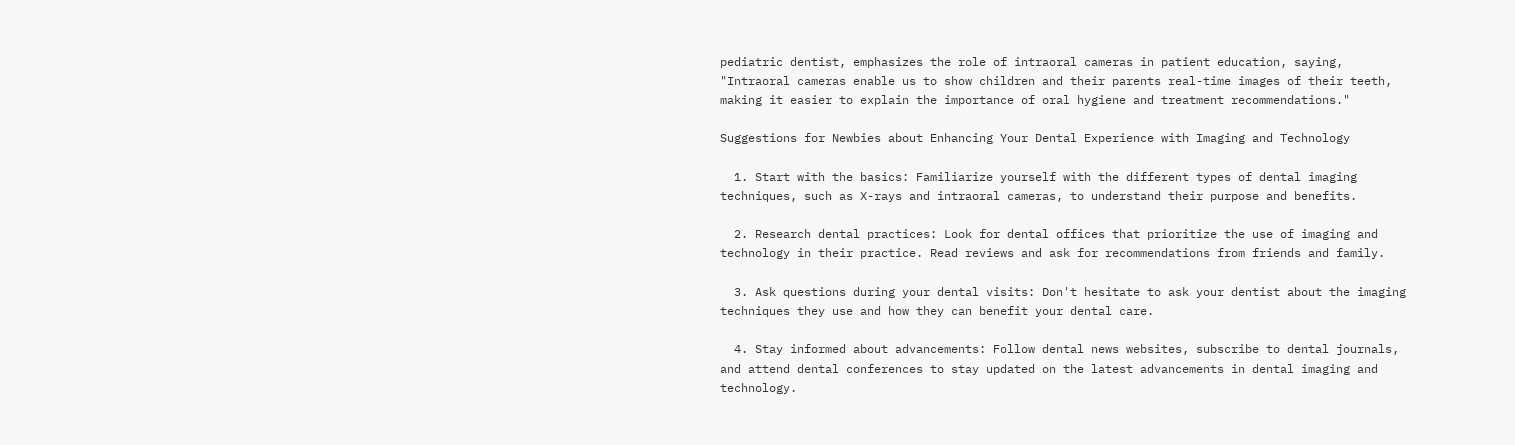pediatric dentist, emphasizes the role of intraoral cameras in patient education, saying, "Intraoral cameras enable us to show children and their parents real-time images of their teeth, making it easier to explain the importance of oral hygiene and treatment recommendations."

Suggestions for Newbies about Enhancing Your Dental Experience with Imaging and Technology

  1. Start with the basics: Familiarize yourself with the different types of dental imaging techniques, such as X-rays and intraoral cameras, to understand their purpose and benefits.

  2. Research dental practices: Look for dental offices that prioritize the use of imaging and technology in their practice. Read reviews and ask for recommendations from friends and family.

  3. Ask questions during your dental visits: Don't hesitate to ask your dentist about the imaging techniques they use and how they can benefit your dental care.

  4. Stay informed about advancements: Follow dental news websites, subscribe to dental journals, and attend dental conferences to stay updated on the latest advancements in dental imaging and technology.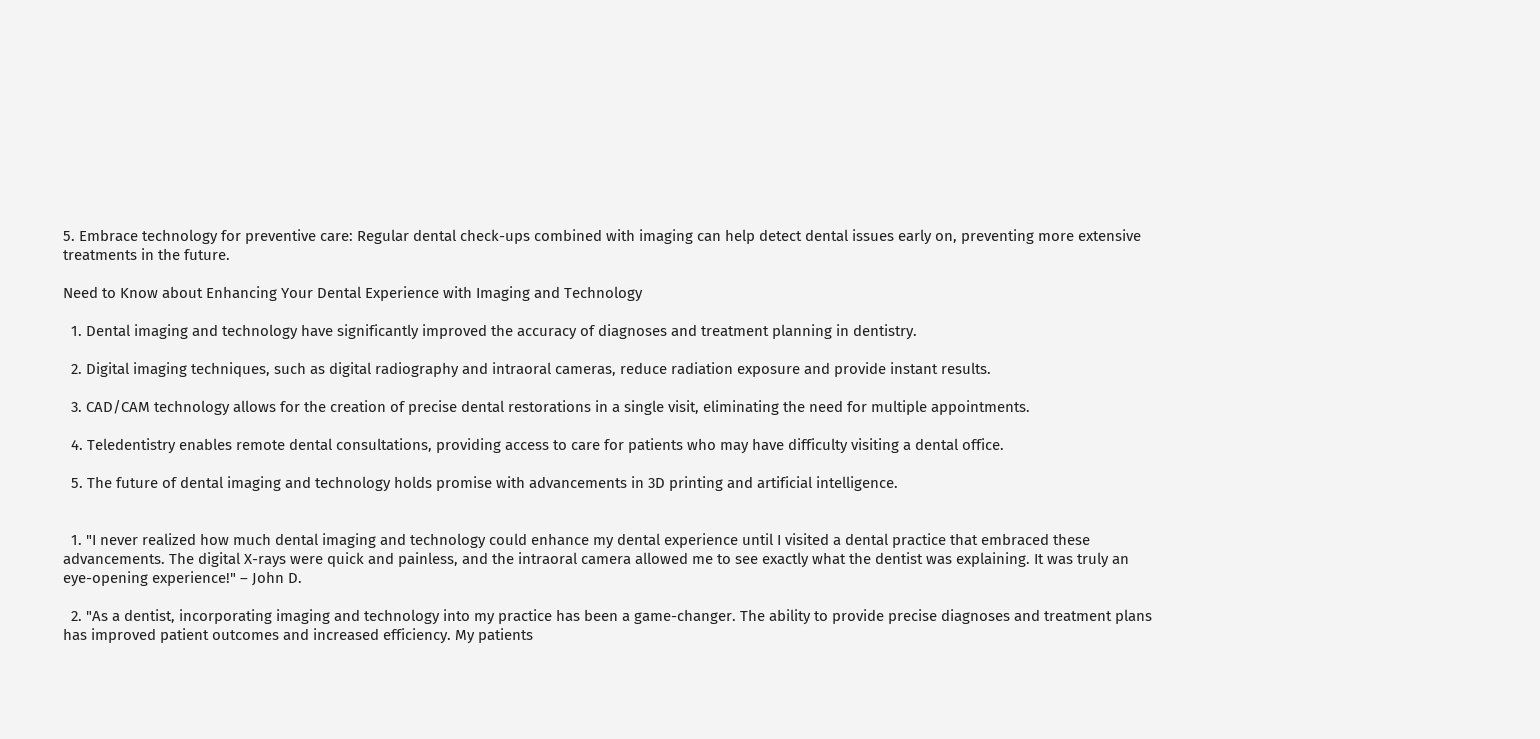5. Embrace technology for preventive care: Regular dental check-ups combined with imaging can help detect dental issues early on, preventing more extensive treatments in the future.

Need to Know about Enhancing Your Dental Experience with Imaging and Technology

  1. Dental imaging and technology have significantly improved the accuracy of diagnoses and treatment planning in dentistry.

  2. Digital imaging techniques, such as digital radiography and intraoral cameras, reduce radiation exposure and provide instant results.

  3. CAD/CAM technology allows for the creation of precise dental restorations in a single visit, eliminating the need for multiple appointments.

  4. Teledentistry enables remote dental consultations, providing access to care for patients who may have difficulty visiting a dental office.

  5. The future of dental imaging and technology holds promise with advancements in 3D printing and artificial intelligence.


  1. "I never realized how much dental imaging and technology could enhance my dental experience until I visited a dental practice that embraced these advancements. The digital X-rays were quick and painless, and the intraoral camera allowed me to see exactly what the dentist was explaining. It was truly an eye-opening experience!" – John D.

  2. "As a dentist, incorporating imaging and technology into my practice has been a game-changer. The ability to provide precise diagnoses and treatment plans has improved patient outcomes and increased efficiency. My patients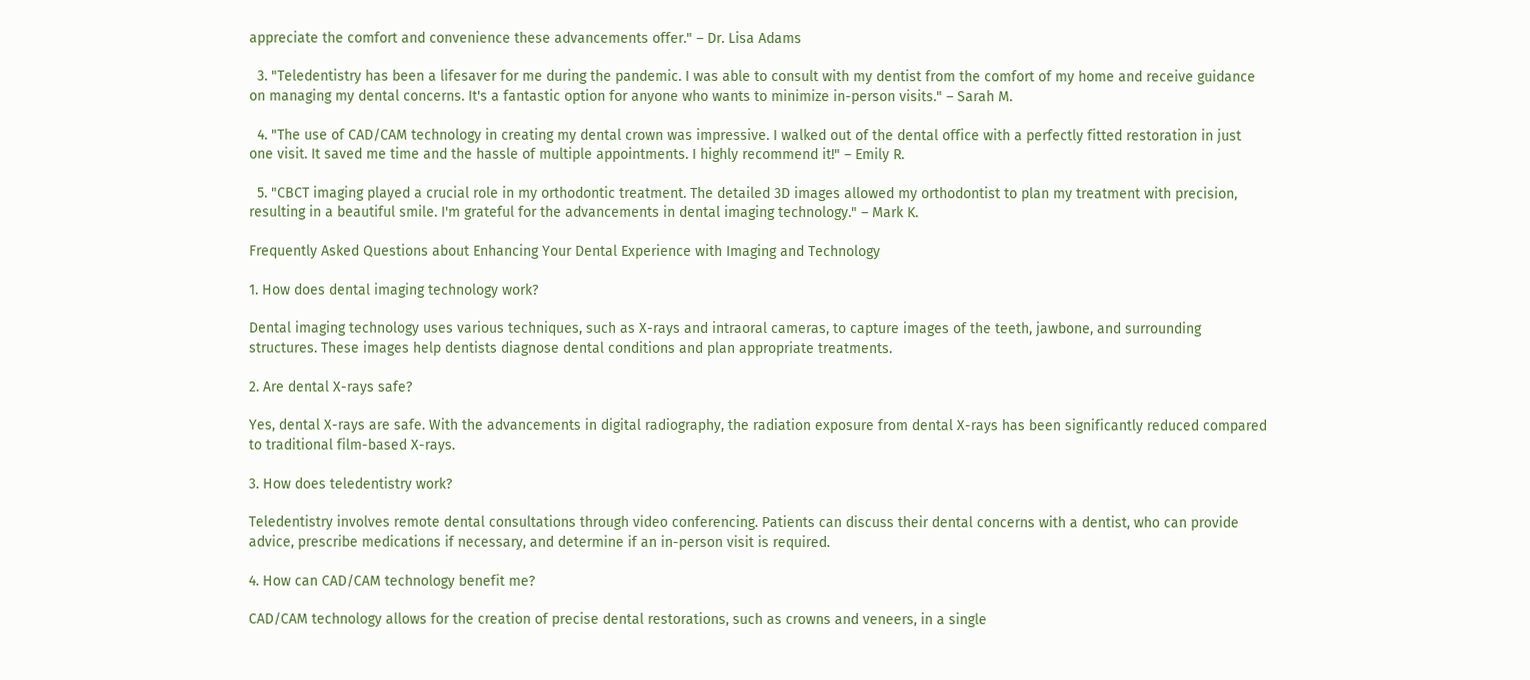appreciate the comfort and convenience these advancements offer." – Dr. Lisa Adams

  3. "Teledentistry has been a lifesaver for me during the pandemic. I was able to consult with my dentist from the comfort of my home and receive guidance on managing my dental concerns. It's a fantastic option for anyone who wants to minimize in-person visits." – Sarah M.

  4. "The use of CAD/CAM technology in creating my dental crown was impressive. I walked out of the dental office with a perfectly fitted restoration in just one visit. It saved me time and the hassle of multiple appointments. I highly recommend it!" – Emily R.

  5. "CBCT imaging played a crucial role in my orthodontic treatment. The detailed 3D images allowed my orthodontist to plan my treatment with precision, resulting in a beautiful smile. I'm grateful for the advancements in dental imaging technology." – Mark K.

Frequently Asked Questions about Enhancing Your Dental Experience with Imaging and Technology

1. How does dental imaging technology work?

Dental imaging technology uses various techniques, such as X-rays and intraoral cameras, to capture images of the teeth, jawbone, and surrounding structures. These images help dentists diagnose dental conditions and plan appropriate treatments.

2. Are dental X-rays safe?

Yes, dental X-rays are safe. With the advancements in digital radiography, the radiation exposure from dental X-rays has been significantly reduced compared to traditional film-based X-rays.

3. How does teledentistry work?

Teledentistry involves remote dental consultations through video conferencing. Patients can discuss their dental concerns with a dentist, who can provide advice, prescribe medications if necessary, and determine if an in-person visit is required.

4. How can CAD/CAM technology benefit me?

CAD/CAM technology allows for the creation of precise dental restorations, such as crowns and veneers, in a single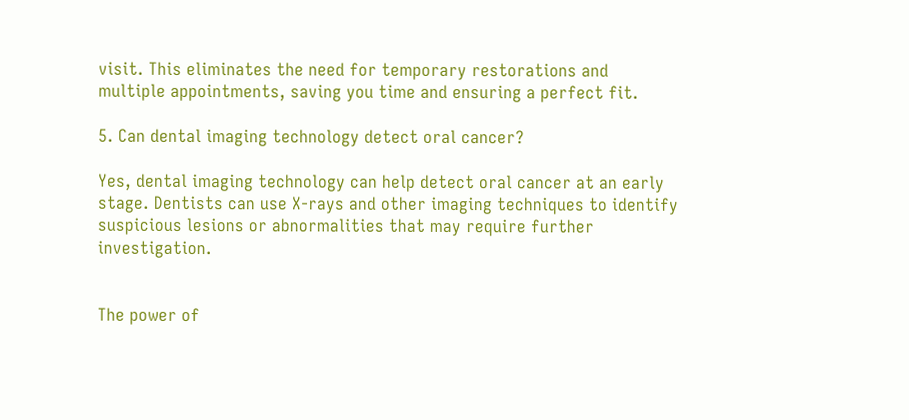visit. This eliminates the need for temporary restorations and multiple appointments, saving you time and ensuring a perfect fit.

5. Can dental imaging technology detect oral cancer?

Yes, dental imaging technology can help detect oral cancer at an early stage. Dentists can use X-rays and other imaging techniques to identify suspicious lesions or abnormalities that may require further investigation.


The power of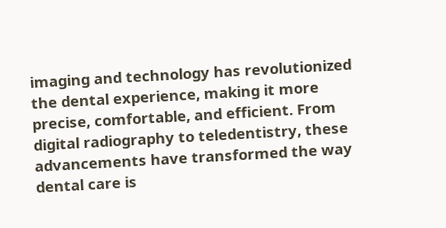imaging and technology has revolutionized the dental experience, making it more precise, comfortable, and efficient. From digital radiography to teledentistry, these advancements have transformed the way dental care is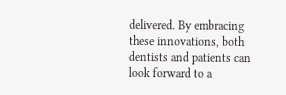delivered. By embracing these innovations, both dentists and patients can look forward to a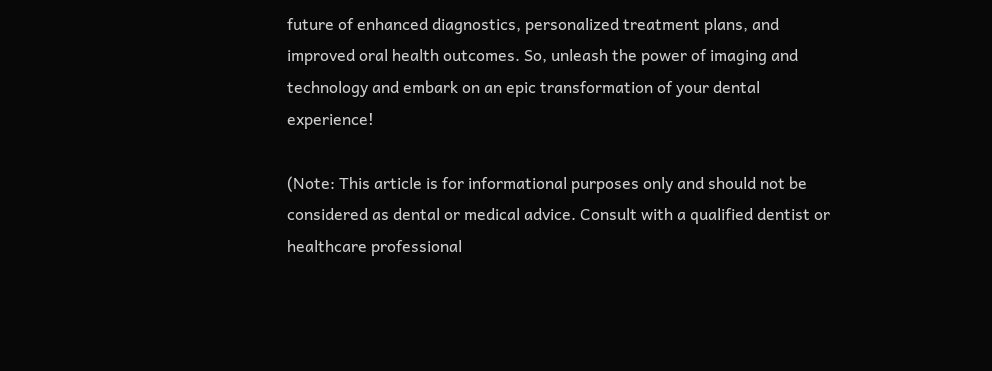future of enhanced diagnostics, personalized treatment plans, and improved oral health outcomes. So, unleash the power of imaging and technology and embark on an epic transformation of your dental experience!

(Note: This article is for informational purposes only and should not be considered as dental or medical advice. Consult with a qualified dentist or healthcare professional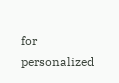for personalized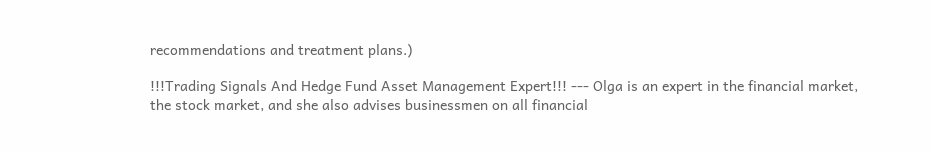recommendations and treatment plans.)

!!!Trading Signals And Hedge Fund Asset Management Expert!!! --- Olga is an expert in the financial market, the stock market, and she also advises businessmen on all financial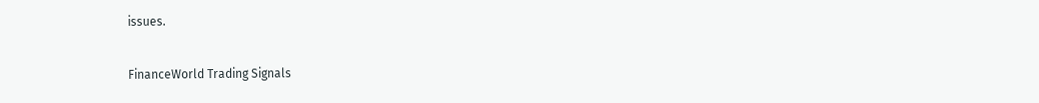issues.

FinanceWorld Trading Signals